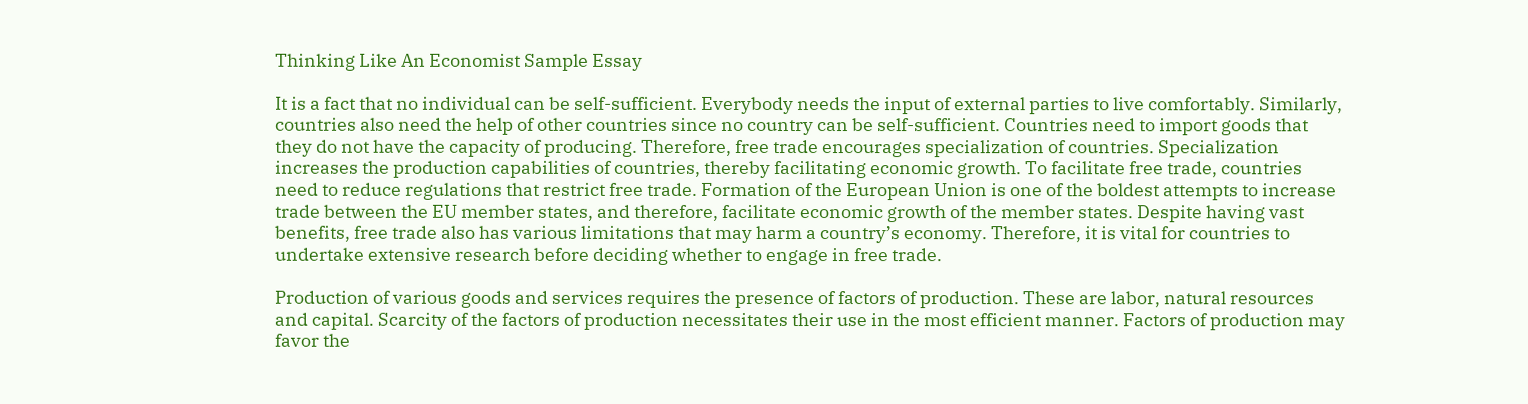Thinking Like An Economist Sample Essay

It is a fact that no individual can be self-sufficient. Everybody needs the input of external parties to live comfortably. Similarly, countries also need the help of other countries since no country can be self-sufficient. Countries need to import goods that they do not have the capacity of producing. Therefore, free trade encourages specialization of countries. Specialization increases the production capabilities of countries, thereby facilitating economic growth. To facilitate free trade, countries need to reduce regulations that restrict free trade. Formation of the European Union is one of the boldest attempts to increase trade between the EU member states, and therefore, facilitate economic growth of the member states. Despite having vast benefits, free trade also has various limitations that may harm a country’s economy. Therefore, it is vital for countries to undertake extensive research before deciding whether to engage in free trade.

Production of various goods and services requires the presence of factors of production. These are labor, natural resources and capital. Scarcity of the factors of production necessitates their use in the most efficient manner. Factors of production may favor the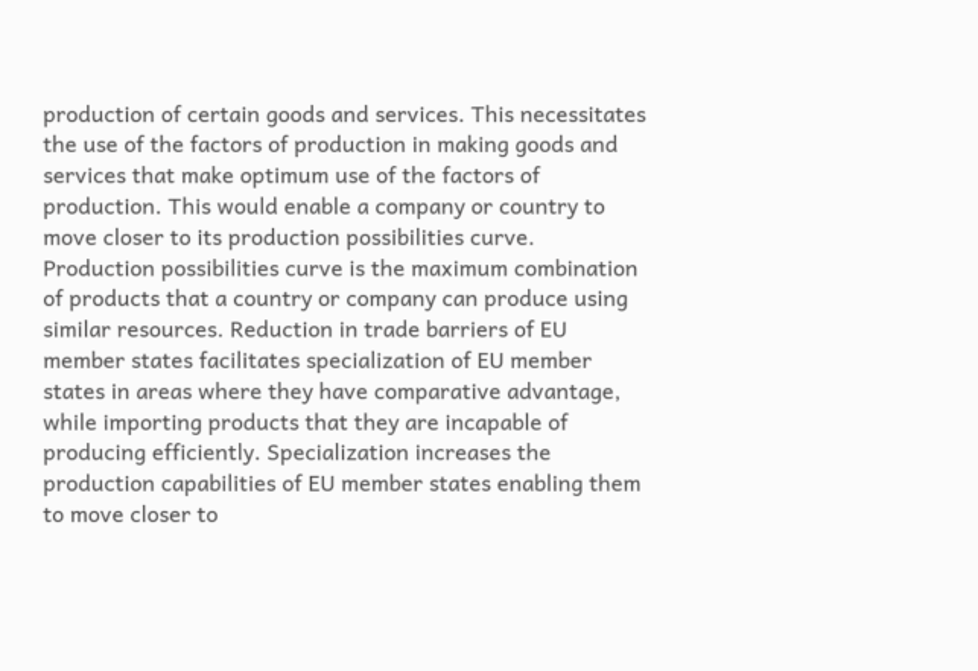production of certain goods and services. This necessitates the use of the factors of production in making goods and services that make optimum use of the factors of production. This would enable a company or country to move closer to its production possibilities curve. Production possibilities curve is the maximum combination of products that a country or company can produce using similar resources. Reduction in trade barriers of EU member states facilitates specialization of EU member states in areas where they have comparative advantage, while importing products that they are incapable of producing efficiently. Specialization increases the production capabilities of EU member states enabling them to move closer to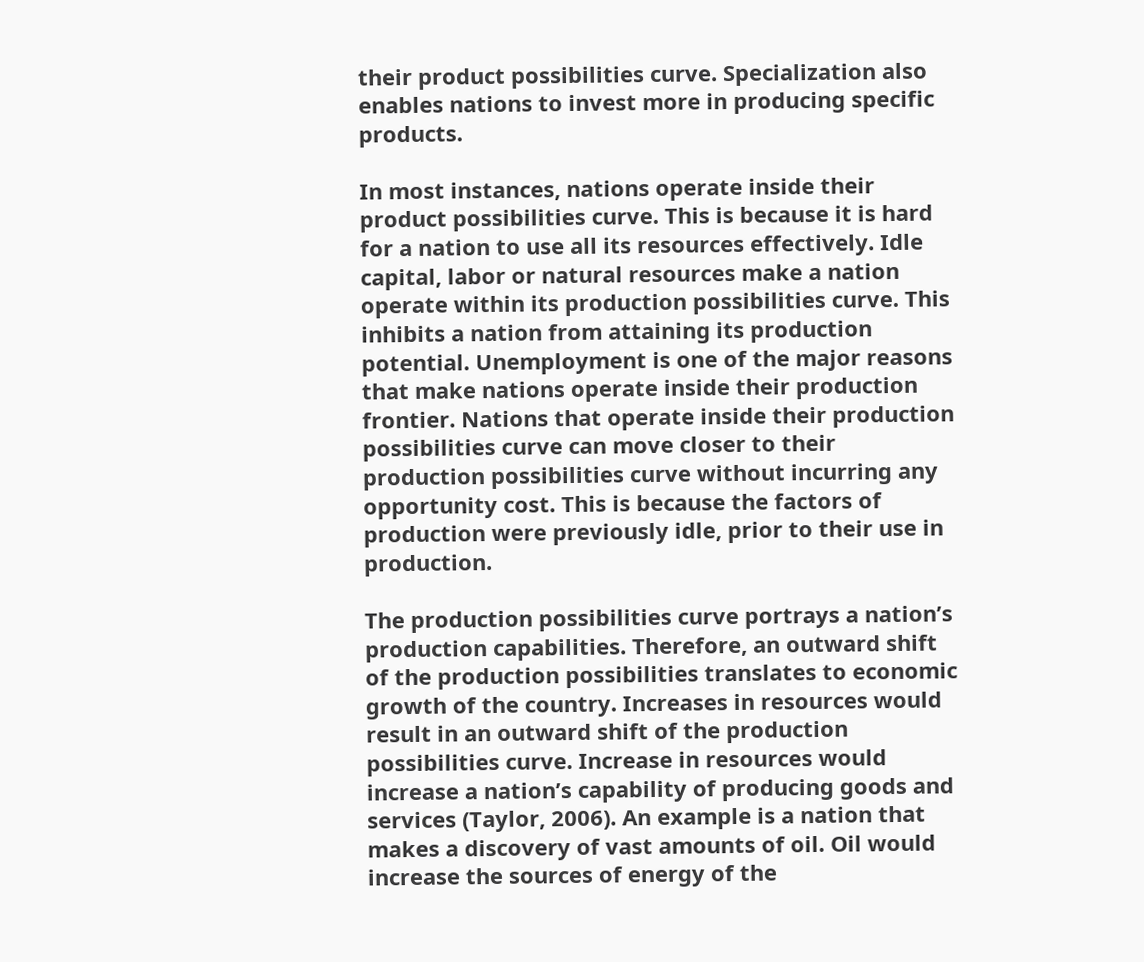their product possibilities curve. Specialization also enables nations to invest more in producing specific products.

In most instances, nations operate inside their product possibilities curve. This is because it is hard for a nation to use all its resources effectively. Idle capital, labor or natural resources make a nation operate within its production possibilities curve. This inhibits a nation from attaining its production potential. Unemployment is one of the major reasons that make nations operate inside their production frontier. Nations that operate inside their production possibilities curve can move closer to their production possibilities curve without incurring any opportunity cost. This is because the factors of production were previously idle, prior to their use in production.

The production possibilities curve portrays a nation’s production capabilities. Therefore, an outward shift of the production possibilities translates to economic growth of the country. Increases in resources would result in an outward shift of the production possibilities curve. Increase in resources would increase a nation’s capability of producing goods and services (Taylor, 2006). An example is a nation that makes a discovery of vast amounts of oil. Oil would increase the sources of energy of the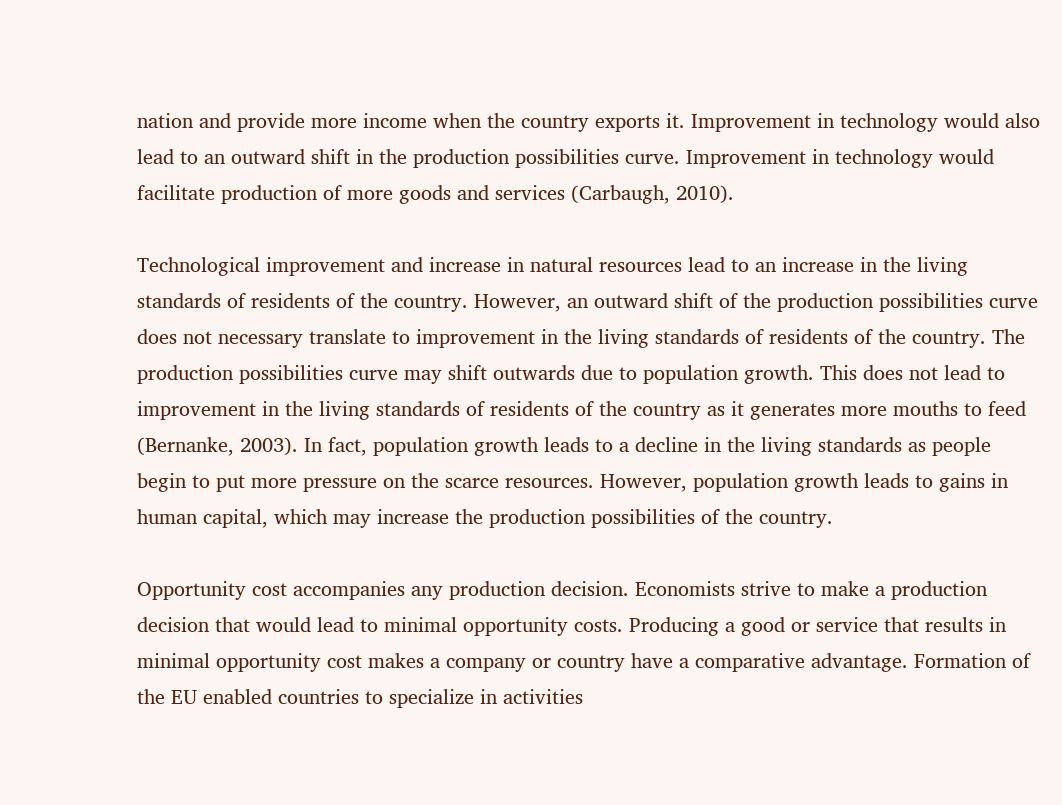nation and provide more income when the country exports it. Improvement in technology would also lead to an outward shift in the production possibilities curve. Improvement in technology would facilitate production of more goods and services (Carbaugh, 2010).

Technological improvement and increase in natural resources lead to an increase in the living standards of residents of the country. However, an outward shift of the production possibilities curve does not necessary translate to improvement in the living standards of residents of the country. The production possibilities curve may shift outwards due to population growth. This does not lead to improvement in the living standards of residents of the country as it generates more mouths to feed (Bernanke, 2003). In fact, population growth leads to a decline in the living standards as people begin to put more pressure on the scarce resources. However, population growth leads to gains in human capital, which may increase the production possibilities of the country.

Opportunity cost accompanies any production decision. Economists strive to make a production decision that would lead to minimal opportunity costs. Producing a good or service that results in minimal opportunity cost makes a company or country have a comparative advantage. Formation of the EU enabled countries to specialize in activities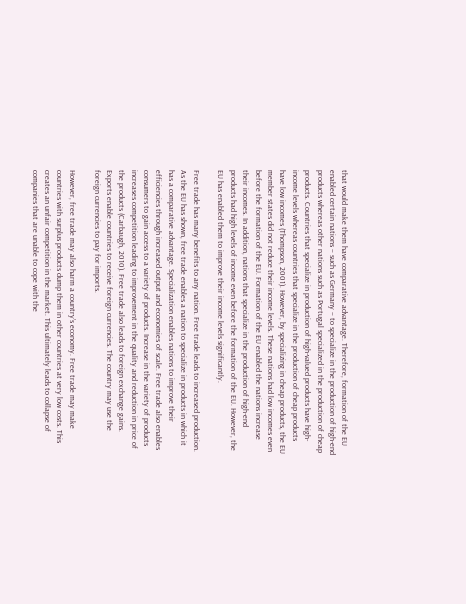that would make them have comparative advantage. Therefore, formation of the EU enabled certain nations – such as Germany – to specialize in the production of high-end products whereas other nations such as Portugal specialized in the production of cheap products. Countries that specialize in production of high-valued products have high-income levels whereas countries that specialize in the production of cheap products have low incomes (Thompson, 2001). However, by specializing in cheap products, the EU member states did not reduce their income levels. These nations had low incomes even before the formation of the EU. Formation of the EU enabled the nations increase their incomes. In addition, nations that specialize in the production of high-end products had high levels of income even before the formation of the EU. However, the EU has enabled them to improve their income levels significantly.

Free trade has many benefits to any nation. Free trade leads to increased production. As the EU has shown, free trade enables a nation to specialize in products in which it has a comparative advantage. Specialization enables nations to improve their efficiencies through increased output and economies of scale. Free trade also enables consumers to gain access to a variety of products. Increase in the variety of products increases competition leading to improvement in the quality and reduction in price of the products (Carbaugh, 2010). Free trade also leads to foreign exchange gains. Exports enable countries to receive foreign currencies. The country may use the foreign currencies to pay for imports.

However, free trade may also harm a country’s economy. Free trade may make countries with surplus products dump them in other countries at very low costs. This creates an unfair competition in the market. This ultimately leads to collapse of companies that are unable to cope with the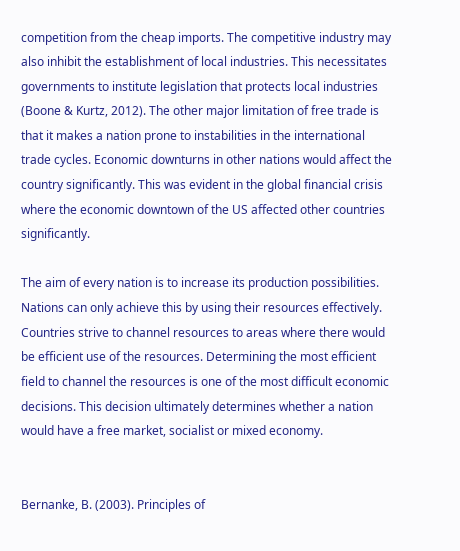competition from the cheap imports. The competitive industry may also inhibit the establishment of local industries. This necessitates governments to institute legislation that protects local industries (Boone & Kurtz, 2012). The other major limitation of free trade is that it makes a nation prone to instabilities in the international trade cycles. Economic downturns in other nations would affect the country significantly. This was evident in the global financial crisis where the economic downtown of the US affected other countries significantly.

The aim of every nation is to increase its production possibilities. Nations can only achieve this by using their resources effectively. Countries strive to channel resources to areas where there would be efficient use of the resources. Determining the most efficient field to channel the resources is one of the most difficult economic decisions. This decision ultimately determines whether a nation would have a free market, socialist or mixed economy.


Bernanke, B. (2003). Principles of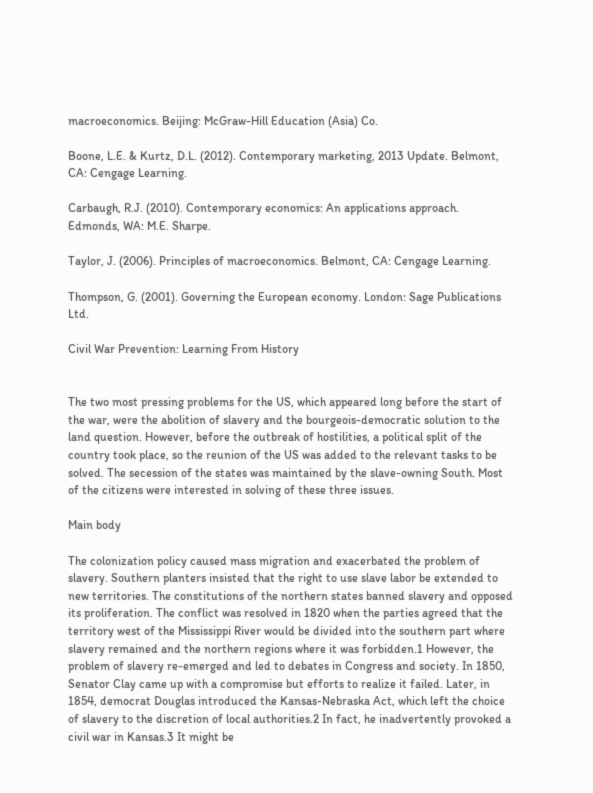macroeconomics. Beijing: McGraw-Hill Education (Asia) Co.

Boone, L.E. & Kurtz, D.L. (2012). Contemporary marketing, 2013 Update. Belmont, CA: Cengage Learning.

Carbaugh, R.J. (2010). Contemporary economics: An applications approach. Edmonds, WA: M.E. Sharpe.

Taylor, J. (2006). Principles of macroeconomics. Belmont, CA: Cengage Learning.

Thompson, G. (2001). Governing the European economy. London: Sage Publications Ltd.

Civil War Prevention: Learning From History


The two most pressing problems for the US, which appeared long before the start of the war, were the abolition of slavery and the bourgeois-democratic solution to the land question. However, before the outbreak of hostilities, a political split of the country took place, so the reunion of the US was added to the relevant tasks to be solved. The secession of the states was maintained by the slave-owning South. Most of the citizens were interested in solving of these three issues.

Main body

The colonization policy caused mass migration and exacerbated the problem of slavery. Southern planters insisted that the right to use slave labor be extended to new territories. The constitutions of the northern states banned slavery and opposed its proliferation. The conflict was resolved in 1820 when the parties agreed that the territory west of the Mississippi River would be divided into the southern part where slavery remained and the northern regions where it was forbidden.1 However, the problem of slavery re-emerged and led to debates in Congress and society. In 1850, Senator Clay came up with a compromise but efforts to realize it failed. Later, in 1854, democrat Douglas introduced the Kansas-Nebraska Act, which left the choice of slavery to the discretion of local authorities.2 In fact, he inadvertently provoked a civil war in Kansas.3 It might be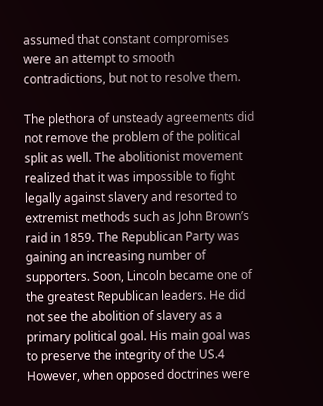assumed that constant compromises were an attempt to smooth contradictions, but not to resolve them.

The plethora of unsteady agreements did not remove the problem of the political split as well. The abolitionist movement realized that it was impossible to fight legally against slavery and resorted to extremist methods such as John Brown’s raid in 1859. The Republican Party was gaining an increasing number of supporters. Soon, Lincoln became one of the greatest Republican leaders. He did not see the abolition of slavery as a primary political goal. His main goal was to preserve the integrity of the US.4 However, when opposed doctrines were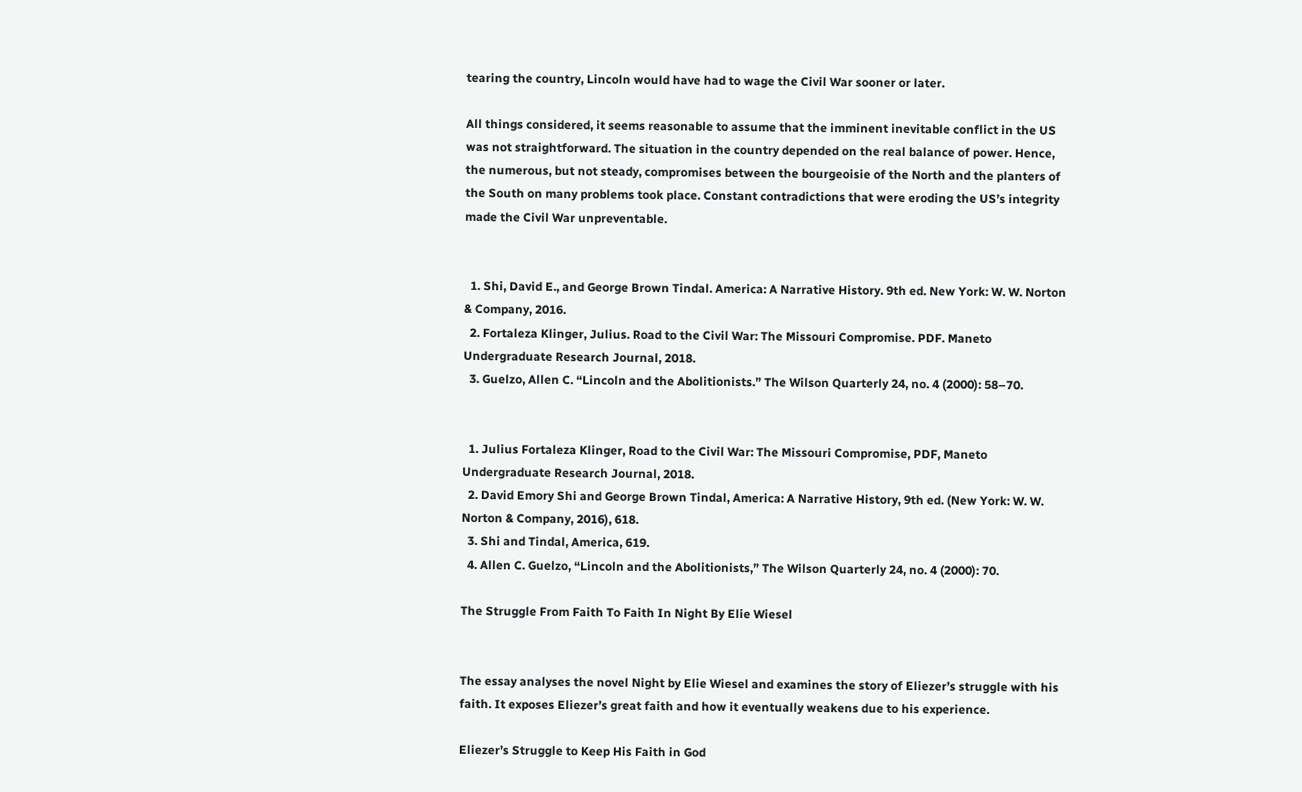tearing the country, Lincoln would have had to wage the Civil War sooner or later.

All things considered, it seems reasonable to assume that the imminent inevitable conflict in the US was not straightforward. The situation in the country depended on the real balance of power. Hence, the numerous, but not steady, compromises between the bourgeoisie of the North and the planters of the South on many problems took place. Constant contradictions that were eroding the US’s integrity made the Civil War unpreventable.


  1. Shi, David E., and George Brown Tindal. America: A Narrative History. 9th ed. New York: W. W. Norton & Company, 2016.
  2. Fortaleza Klinger, Julius. Road to the Civil War: The Missouri Compromise. PDF. Maneto Undergraduate Research Journal, 2018.
  3. Guelzo, Allen C. “Lincoln and the Abolitionists.” The Wilson Quarterly 24, no. 4 (2000): 58–70.


  1. Julius Fortaleza Klinger, Road to the Civil War: The Missouri Compromise, PDF, Maneto Undergraduate Research Journal, 2018.
  2. David Emory Shi and George Brown Tindal, America: A Narrative History, 9th ed. (New York: W. W. Norton & Company, 2016), 618.
  3. Shi and Tindal, America, 619.
  4. Allen C. Guelzo, “Lincoln and the Abolitionists,” The Wilson Quarterly 24, no. 4 (2000): 70.

The Struggle From Faith To Faith In Night By Elie Wiesel


The essay analyses the novel Night by Elie Wiesel and examines the story of Eliezer’s struggle with his faith. It exposes Eliezer’s great faith and how it eventually weakens due to his experience.

Eliezer’s Struggle to Keep His Faith in God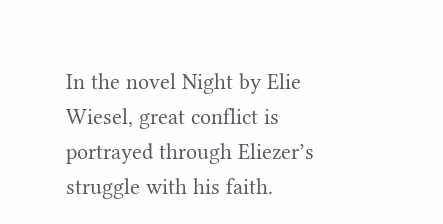In the novel Night by Elie Wiesel, great conflict is portrayed through Eliezer’s struggle with his faith.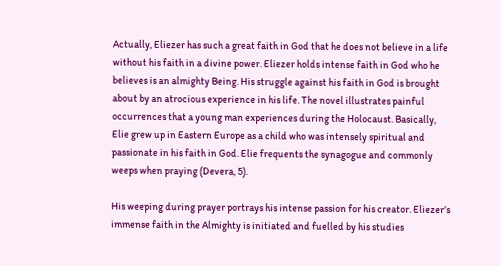Actually, Eliezer has such a great faith in God that he does not believe in a life without his faith in a divine power. Eliezer holds intense faith in God who he believes is an almighty Being. His struggle against his faith in God is brought about by an atrocious experience in his life. The novel illustrates painful occurrences that a young man experiences during the Holocaust. Basically, Elie grew up in Eastern Europe as a child who was intensely spiritual and passionate in his faith in God. Elie frequents the synagogue and commonly weeps when praying (Devera, 5).

His weeping during prayer portrays his intense passion for his creator. Eliezer’s immense faith in the Almighty is initiated and fuelled by his studies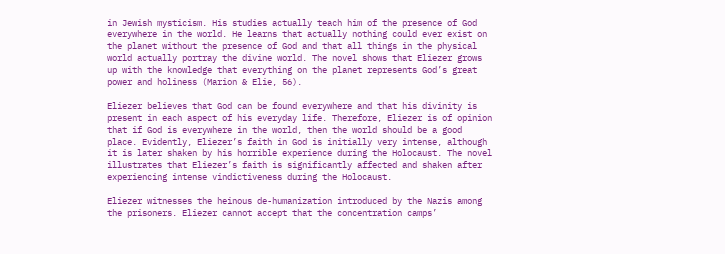in Jewish mysticism. His studies actually teach him of the presence of God everywhere in the world. He learns that actually nothing could ever exist on the planet without the presence of God and that all things in the physical world actually portray the divine world. The novel shows that Eliezer grows up with the knowledge that everything on the planet represents God’s great power and holiness (Marion & Elie, 56).

Eliezer believes that God can be found everywhere and that his divinity is present in each aspect of his everyday life. Therefore, Eliezer is of opinion that if God is everywhere in the world, then the world should be a good place. Evidently, Eliezer’s faith in God is initially very intense, although it is later shaken by his horrible experience during the Holocaust. The novel illustrates that Eliezer’s faith is significantly affected and shaken after experiencing intense vindictiveness during the Holocaust.

Eliezer witnesses the heinous de-humanization introduced by the Nazis among the prisoners. Eliezer cannot accept that the concentration camps’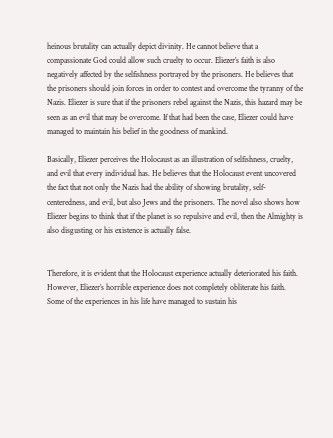heinous brutality can actually depict divinity. He cannot believe that a compassionate God could allow such cruelty to occur. Eliezer’s faith is also negatively affected by the selfishness portrayed by the prisoners. He believes that the prisoners should join forces in order to contest and overcome the tyranny of the Nazis. Eliezer is sure that if the prisoners rebel against the Nazis, this hazard may be seen as an evil that may be overcome. If that had been the case, Eliezer could have managed to maintain his belief in the goodness of mankind.

Basically, Eliezer perceives the Holocaust as an illustration of selfishness, cruelty, and evil that every individual has. He believes that the Holocaust event uncovered the fact that not only the Nazis had the ability of showing brutality, self-centeredness, and evil, but also Jews and the prisoners. The novel also shows how Eliezer begins to think that if the planet is so repulsive and evil, then the Almighty is also disgusting or his existence is actually false.


Therefore, it is evident that the Holocaust experience actually deteriorated his faith. However, Eliezer’s horrible experience does not completely obliterate his faith. Some of the experiences in his life have managed to sustain his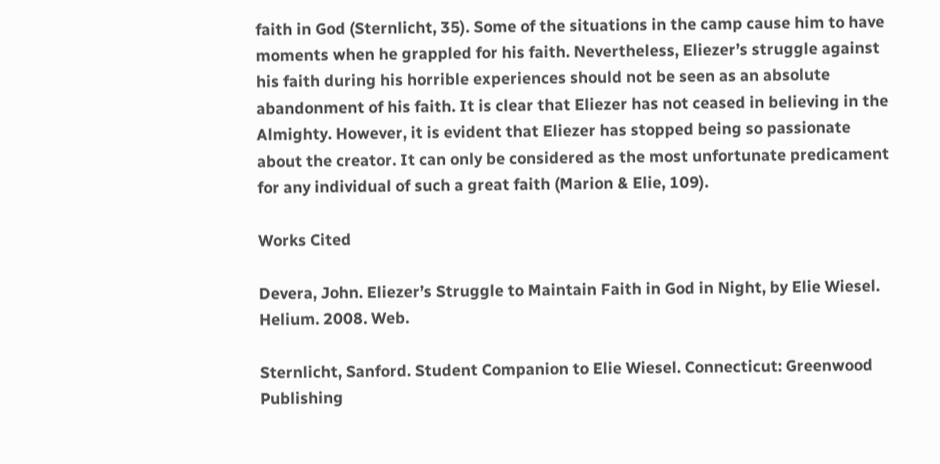faith in God (Sternlicht, 35). Some of the situations in the camp cause him to have moments when he grappled for his faith. Nevertheless, Eliezer’s struggle against his faith during his horrible experiences should not be seen as an absolute abandonment of his faith. It is clear that Eliezer has not ceased in believing in the Almighty. However, it is evident that Eliezer has stopped being so passionate about the creator. It can only be considered as the most unfortunate predicament for any individual of such a great faith (Marion & Elie, 109).

Works Cited

Devera, John. Eliezer’s Struggle to Maintain Faith in God in Night, by Elie Wiesel. Helium. 2008. Web.

Sternlicht, Sanford. Student Companion to Elie Wiesel. Connecticut: Greenwood Publishing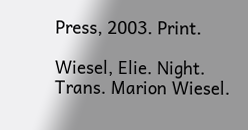Press, 2003. Print.

Wiesel, Elie. Night. Trans. Marion Wiesel.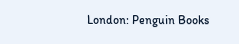London: Penguin Books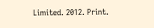Limited. 2012. Print.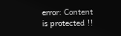error: Content is protected !!